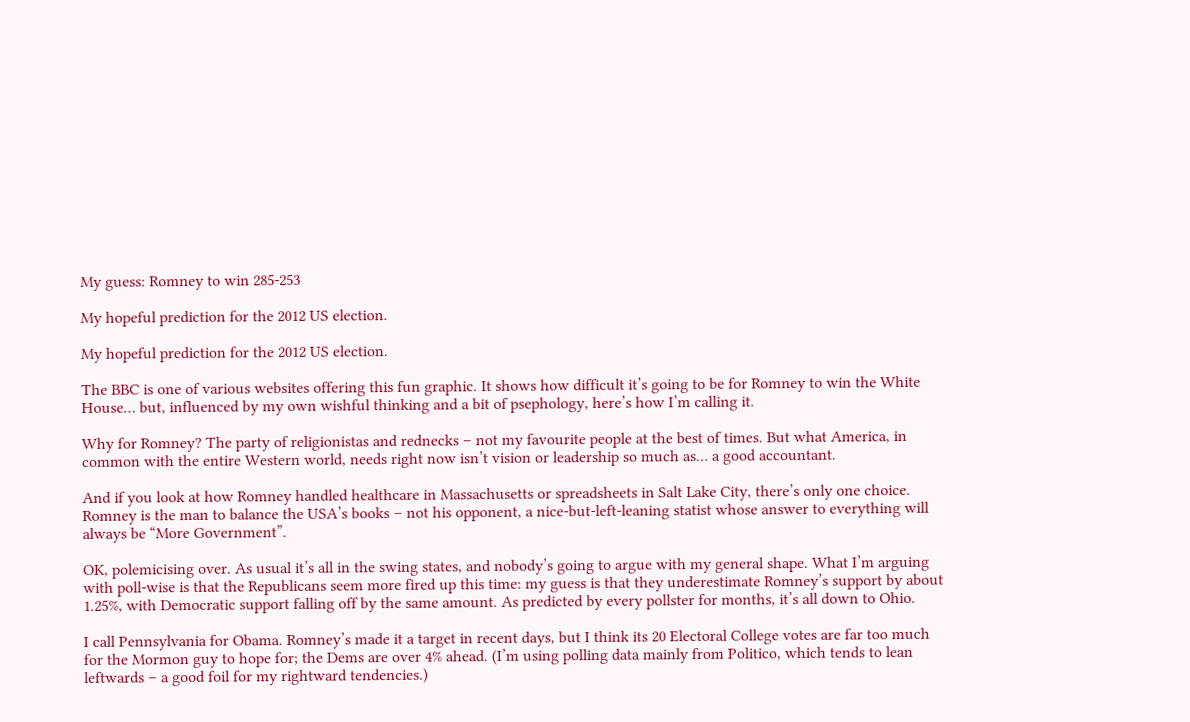My guess: Romney to win 285-253

My hopeful prediction for the 2012 US election.

My hopeful prediction for the 2012 US election.

The BBC is one of various websites offering this fun graphic. It shows how difficult it’s going to be for Romney to win the White House… but, influenced by my own wishful thinking and a bit of psephology, here’s how I’m calling it.

Why for Romney? The party of religionistas and rednecks – not my favourite people at the best of times. But what America, in common with the entire Western world, needs right now isn’t vision or leadership so much as… a good accountant.

And if you look at how Romney handled healthcare in Massachusetts or spreadsheets in Salt Lake City, there’s only one choice. Romney is the man to balance the USA’s books – not his opponent, a nice-but-left-leaning statist whose answer to everything will always be “More Government”.

OK, polemicising over. As usual it’s all in the swing states, and nobody’s going to argue with my general shape. What I’m arguing with poll-wise is that the Republicans seem more fired up this time: my guess is that they underestimate Romney’s support by about 1.25%, with Democratic support falling off by the same amount. As predicted by every pollster for months, it’s all down to Ohio.

I call Pennsylvania for Obama. Romney’s made it a target in recent days, but I think its 20 Electoral College votes are far too much for the Mormon guy to hope for; the Dems are over 4% ahead. (I’m using polling data mainly from Politico, which tends to lean leftwards – a good foil for my rightward tendencies.)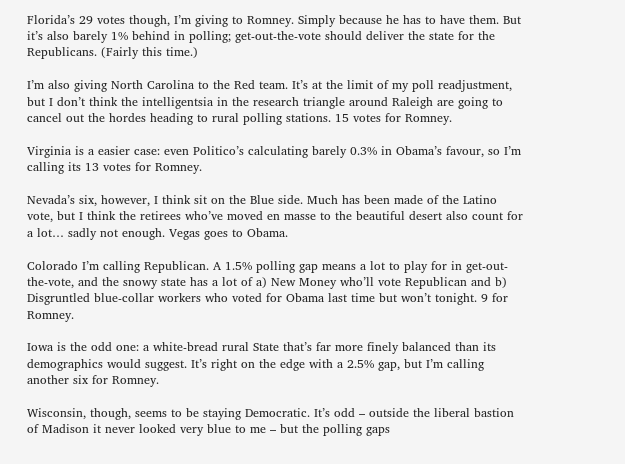Florida’s 29 votes though, I’m giving to Romney. Simply because he has to have them. But it’s also barely 1% behind in polling; get-out-the-vote should deliver the state for the Republicans. (Fairly this time.)

I’m also giving North Carolina to the Red team. It’s at the limit of my poll readjustment, but I don’t think the intelligentsia in the research triangle around Raleigh are going to cancel out the hordes heading to rural polling stations. 15 votes for Romney.

Virginia is a easier case: even Politico’s calculating barely 0.3% in Obama’s favour, so I’m calling its 13 votes for Romney.

Nevada’s six, however, I think sit on the Blue side. Much has been made of the Latino vote, but I think the retirees who’ve moved en masse to the beautiful desert also count for a lot… sadly not enough. Vegas goes to Obama.

Colorado I’m calling Republican. A 1.5% polling gap means a lot to play for in get-out-the-vote, and the snowy state has a lot of a) New Money who’ll vote Republican and b) Disgruntled blue-collar workers who voted for Obama last time but won’t tonight. 9 for Romney.

Iowa is the odd one: a white-bread rural State that’s far more finely balanced than its demographics would suggest. It’s right on the edge with a 2.5% gap, but I’m calling another six for Romney.

Wisconsin, though, seems to be staying Democratic. It’s odd – outside the liberal bastion of Madison it never looked very blue to me – but the polling gaps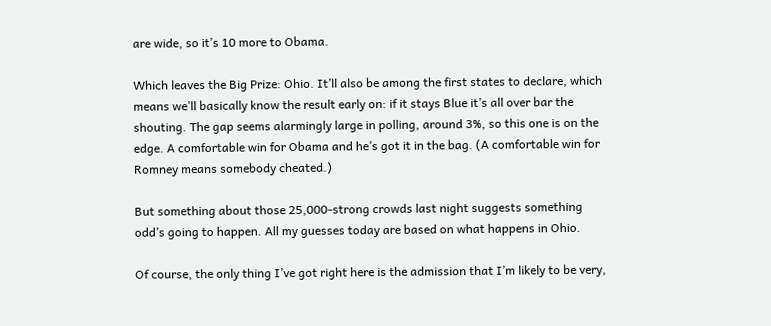are wide, so it’s 10 more to Obama.

Which leaves the Big Prize: Ohio. It’ll also be among the first states to declare, which means we’ll basically know the result early on: if it stays Blue it’s all over bar the shouting. The gap seems alarmingly large in polling, around 3%, so this one is on the edge. A comfortable win for Obama and he’s got it in the bag. (A comfortable win for Romney means somebody cheated.)

But something about those 25,000-strong crowds last night suggests something odd’s going to happen. All my guesses today are based on what happens in Ohio.

Of course, the only thing I’ve got right here is the admission that I’m likely to be very,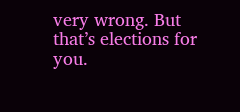very wrong. But that’s elections for you.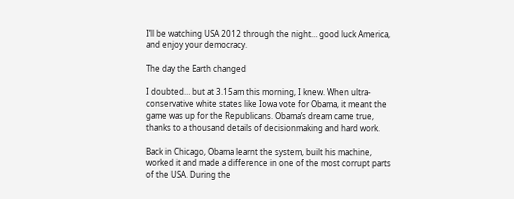I’ll be watching USA 2012 through the night… good luck America, and enjoy your democracy.

The day the Earth changed

I doubted… but at 3.15am this morning, I knew. When ultra-conservative white states like Iowa vote for Obama, it meant the game was up for the Republicans. Obama’s dream came true, thanks to a thousand details of decisionmaking and hard work.

Back in Chicago, Obama learnt the system, built his machine, worked it and made a difference in one of the most corrupt parts of the USA. During the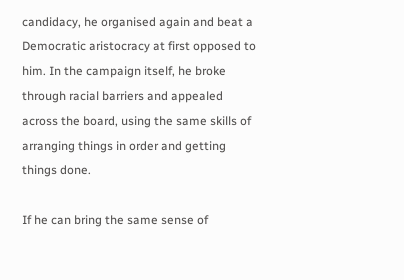candidacy, he organised again and beat a Democratic aristocracy at first opposed to him. In the campaign itself, he broke through racial barriers and appealed across the board, using the same skills of arranging things in order and getting things done.

If he can bring the same sense of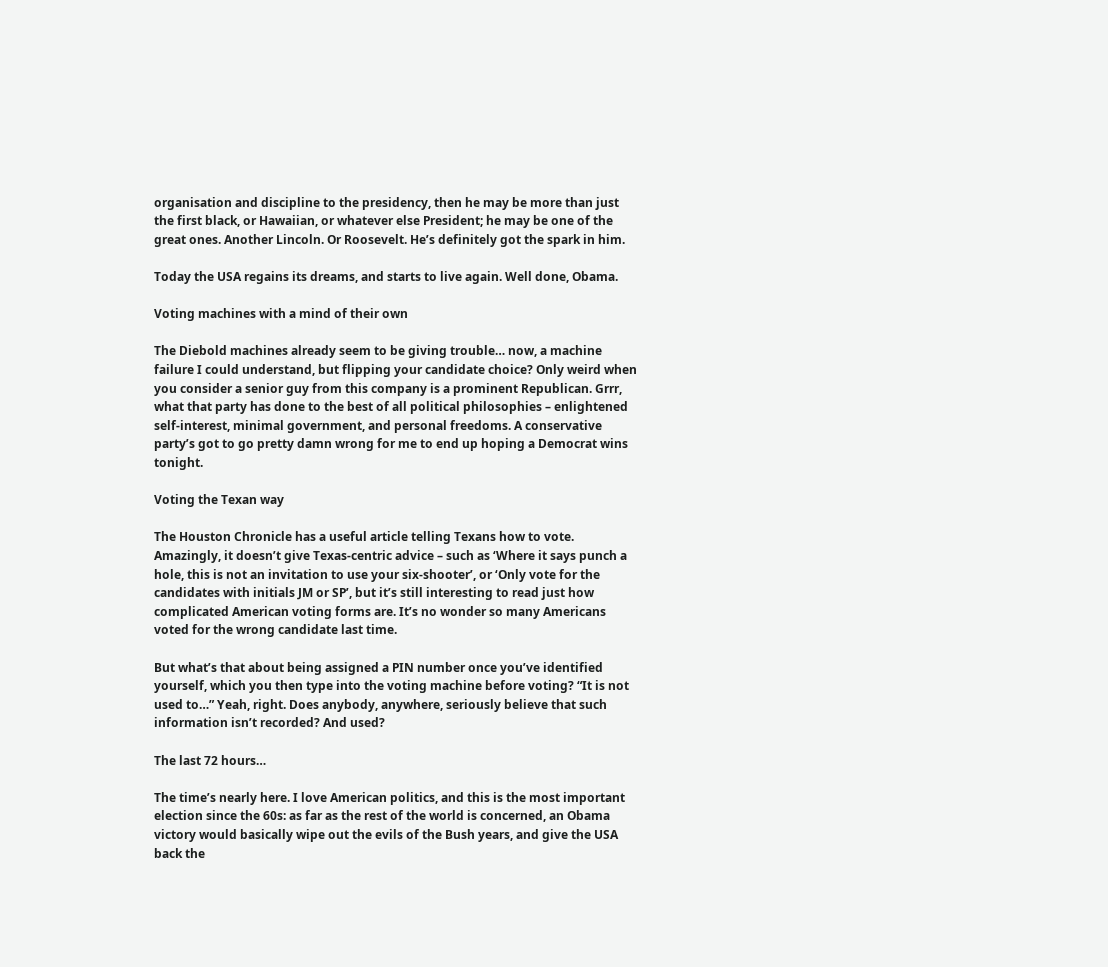organisation and discipline to the presidency, then he may be more than just the first black, or Hawaiian, or whatever else President; he may be one of the great ones. Another Lincoln. Or Roosevelt. He’s definitely got the spark in him.

Today the USA regains its dreams, and starts to live again. Well done, Obama.

Voting machines with a mind of their own

The Diebold machines already seem to be giving trouble… now, a machine failure I could understand, but flipping your candidate choice? Only weird when you consider a senior guy from this company is a prominent Republican. Grrr, what that party has done to the best of all political philosophies – enlightened self-interest, minimal government, and personal freedoms. A conservative party’s got to go pretty damn wrong for me to end up hoping a Democrat wins tonight.

Voting the Texan way

The Houston Chronicle has a useful article telling Texans how to vote. Amazingly, it doesn’t give Texas-centric advice – such as ‘Where it says punch a hole, this is not an invitation to use your six-shooter’, or ‘Only vote for the candidates with initials JM or SP’, but it’s still interesting to read just how complicated American voting forms are. It’s no wonder so many Americans voted for the wrong candidate last time.

But what’s that about being assigned a PIN number once you’ve identified yourself, which you then type into the voting machine before voting? “It is not used to…” Yeah, right. Does anybody, anywhere, seriously believe that such information isn’t recorded? And used?

The last 72 hours…

The time’s nearly here. I love American politics, and this is the most important election since the 60s: as far as the rest of the world is concerned, an Obama victory would basically wipe out the evils of the Bush years, and give the USA back the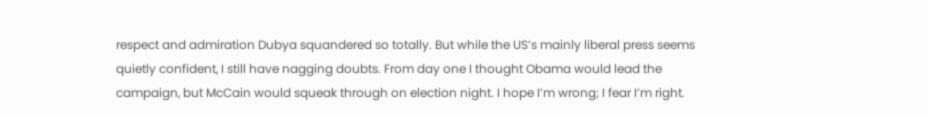respect and admiration Dubya squandered so totally. But while the US’s mainly liberal press seems quietly confident, I still have nagging doubts. From day one I thought Obama would lead the campaign, but McCain would squeak through on election night. I hope I’m wrong; I fear I’m right.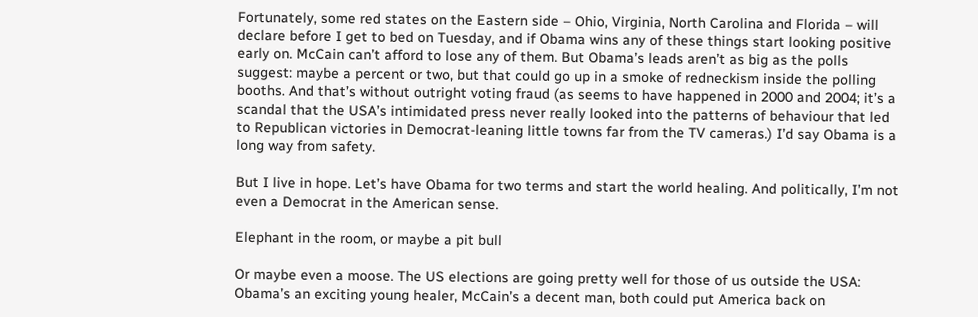Fortunately, some red states on the Eastern side – Ohio, Virginia, North Carolina and Florida – will declare before I get to bed on Tuesday, and if Obama wins any of these things start looking positive early on. McCain can’t afford to lose any of them. But Obama’s leads aren’t as big as the polls suggest: maybe a percent or two, but that could go up in a smoke of redneckism inside the polling booths. And that’s without outright voting fraud (as seems to have happened in 2000 and 2004; it’s a scandal that the USA’s intimidated press never really looked into the patterns of behaviour that led to Republican victories in Democrat-leaning little towns far from the TV cameras.) I’d say Obama is a long way from safety.

But I live in hope. Let’s have Obama for two terms and start the world healing. And politically, I’m not even a Democrat in the American sense.

Elephant in the room, or maybe a pit bull

Or maybe even a moose. The US elections are going pretty well for those of us outside the USA: Obama’s an exciting young healer, McCain’s a decent man, both could put America back on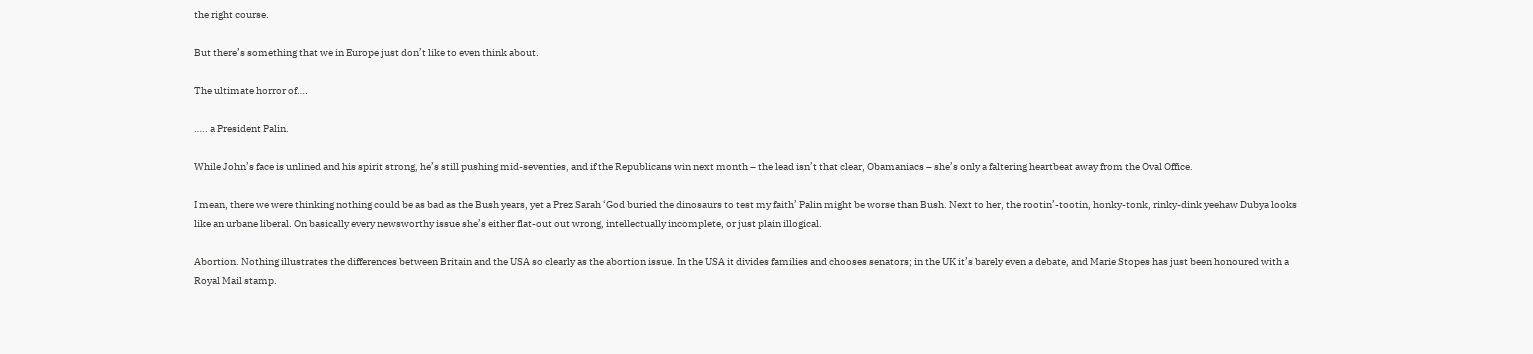the right course.

But there’s something that we in Europe just don’t like to even think about.

The ultimate horror of….

….. a President Palin.

While John’s face is unlined and his spirit strong, he’s still pushing mid-seventies, and if the Republicans win next month – the lead isn’t that clear, Obamaniacs – she’s only a faltering heartbeat away from the Oval Office.

I mean, there we were thinking nothing could be as bad as the Bush years, yet a Prez Sarah ‘God buried the dinosaurs to test my faith’ Palin might be worse than Bush. Next to her, the rootin’-tootin, honky-tonk, rinky-dink yeehaw Dubya looks like an urbane liberal. On basically every newsworthy issue she’s either flat-out out wrong, intellectually incomplete, or just plain illogical.

Abortion. Nothing illustrates the differences between Britain and the USA so clearly as the abortion issue. In the USA it divides families and chooses senators; in the UK it’s barely even a debate, and Marie Stopes has just been honoured with a Royal Mail stamp.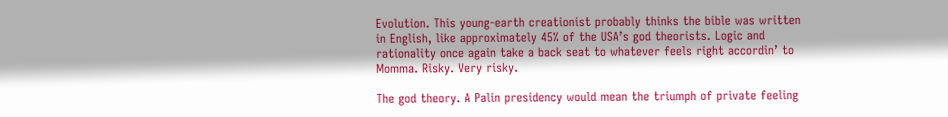Evolution. This young-earth creationist probably thinks the bible was written in English, like approximately 45% of the USA’s god theorists. Logic and rationality once again take a back seat to whatever feels right accordin’ to Momma. Risky. Very risky.

The god theory. A Palin presidency would mean the triumph of private feeling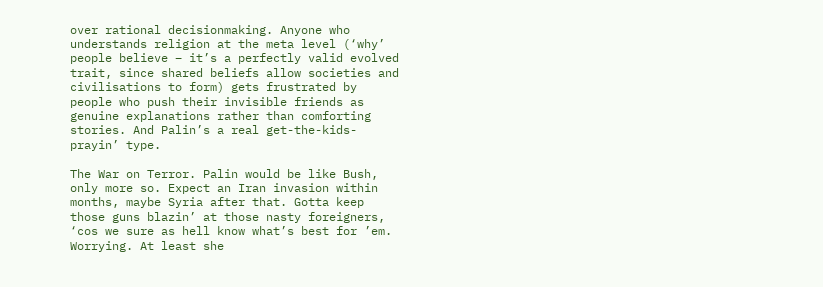over rational decisionmaking. Anyone who understands religion at the meta level (‘why’ people believe – it’s a perfectly valid evolved trait, since shared beliefs allow societies and civilisations to form) gets frustrated by people who push their invisible friends as genuine explanations rather than comforting stories. And Palin’s a real get-the-kids-prayin’ type.

The War on Terror. Palin would be like Bush, only more so. Expect an Iran invasion within months, maybe Syria after that. Gotta keep those guns blazin’ at those nasty foreigners, ‘cos we sure as hell know what’s best for ’em. Worrying. At least she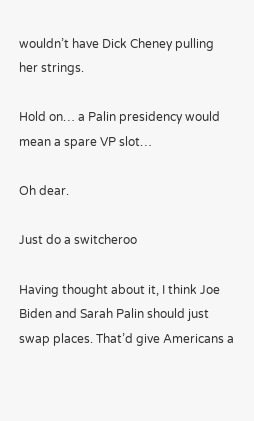wouldn’t have Dick Cheney pulling her strings.

Hold on… a Palin presidency would mean a spare VP slot…

Oh dear.

Just do a switcheroo

Having thought about it, I think Joe Biden and Sarah Palin should just swap places. That’d give Americans a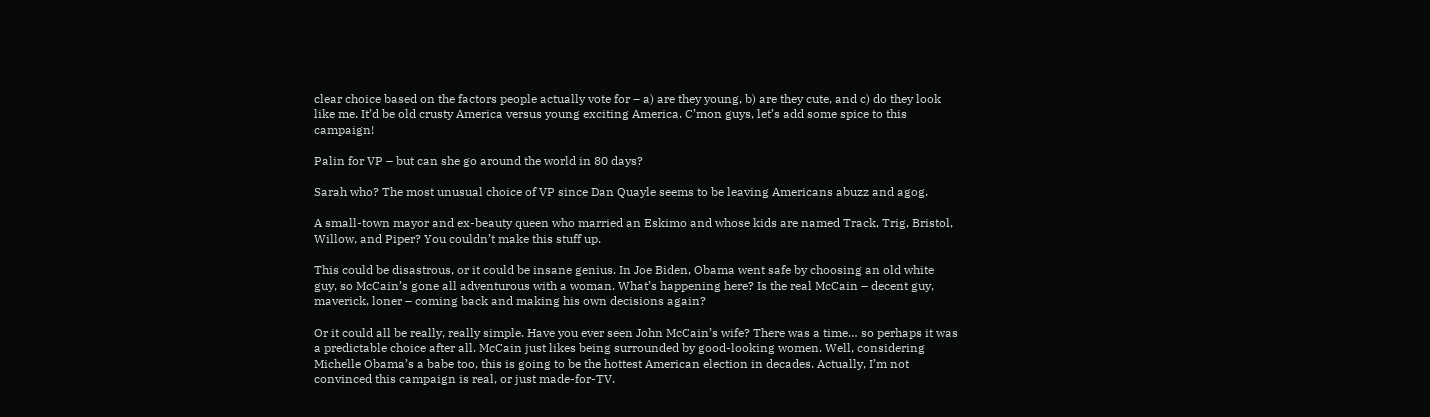clear choice based on the factors people actually vote for – a) are they young, b) are they cute, and c) do they look like me. It’d be old crusty America versus young exciting America. C’mon guys, let’s add some spice to this campaign!

Palin for VP – but can she go around the world in 80 days?

Sarah who? The most unusual choice of VP since Dan Quayle seems to be leaving Americans abuzz and agog.

A small-town mayor and ex-beauty queen who married an Eskimo and whose kids are named Track, Trig, Bristol, Willow, and Piper? You couldn’t make this stuff up.

This could be disastrous, or it could be insane genius. In Joe Biden, Obama went safe by choosing an old white guy, so McCain’s gone all adventurous with a woman. What’s happening here? Is the real McCain – decent guy, maverick, loner – coming back and making his own decisions again?

Or it could all be really, really simple. Have you ever seen John McCain’s wife? There was a time… so perhaps it was a predictable choice after all. McCain just likes being surrounded by good-looking women. Well, considering Michelle Obama’s a babe too, this is going to be the hottest American election in decades. Actually, I’m not convinced this campaign is real, or just made-for-TV.